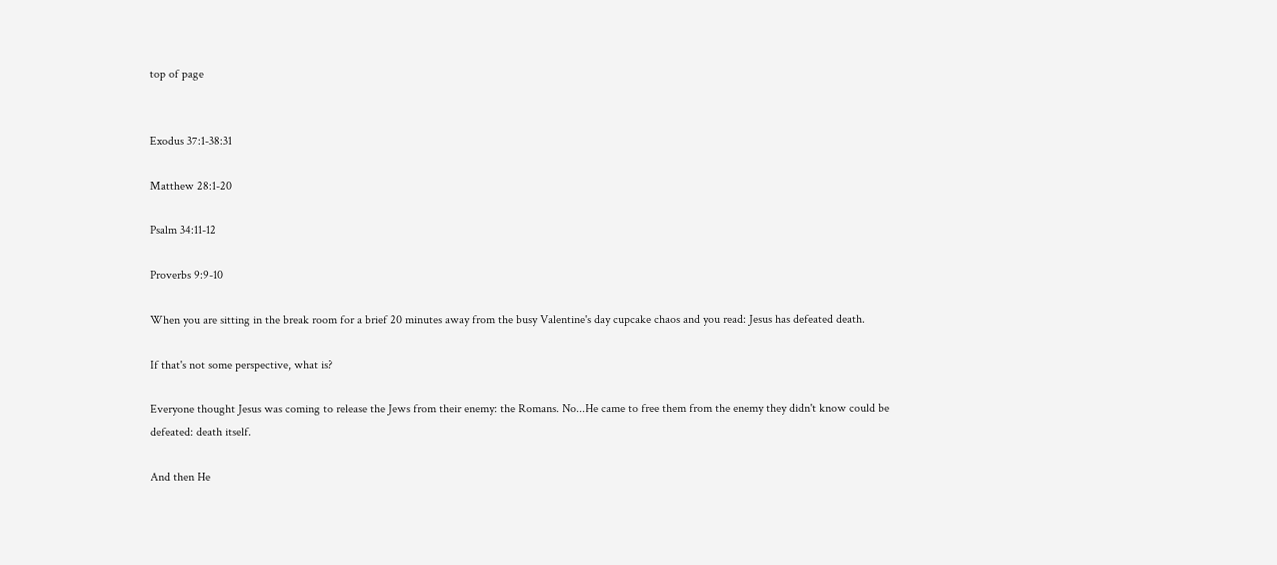top of page


Exodus 37:1-38:31

Matthew 28:1-20

Psalm 34:11-12

Proverbs 9:9-10

When you are sitting in the break room for a brief 20 minutes away from the busy Valentine's day cupcake chaos and you read: Jesus has defeated death.

If that's not some perspective, what is?

Everyone thought Jesus was coming to release the Jews from their enemy: the Romans. No...He came to free them from the enemy they didn't know could be defeated: death itself.

And then He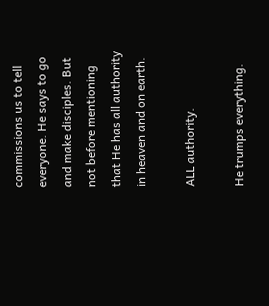commissions us to tell everyone. He says to go and make disciples. But not before mentioning that He has all authority in heaven and on earth.

ALL authority.

He trumps everything.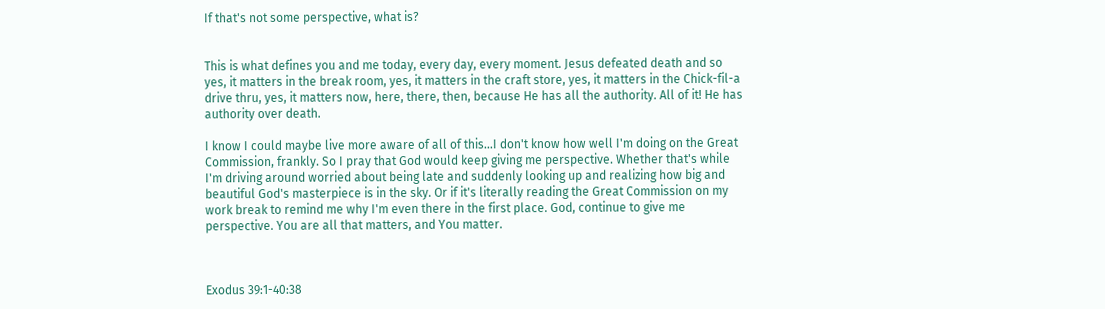If that's not some perspective, what is?


This is what defines you and me today, every day, every moment. Jesus defeated death and so yes, it matters in the break room, yes, it matters in the craft store, yes, it matters in the Chick-fil-a drive thru, yes, it matters now, here, there, then, because He has all the authority. All of it! He has authority over death.

I know I could maybe live more aware of all of this...I don't know how well I'm doing on the Great Commission, frankly. So I pray that God would keep giving me perspective. Whether that's while I'm driving around worried about being late and suddenly looking up and realizing how big and beautiful God's masterpiece is in the sky. Or if it's literally reading the Great Commission on my work break to remind me why I'm even there in the first place. God, continue to give me perspective. You are all that matters, and You matter.



Exodus 39:1-40:38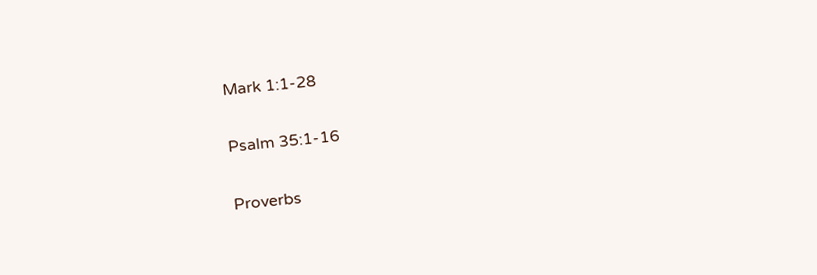Mark 1:1-28

Psalm 35:1-16

Proverbs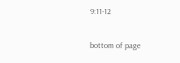9:11-12

bottom of page